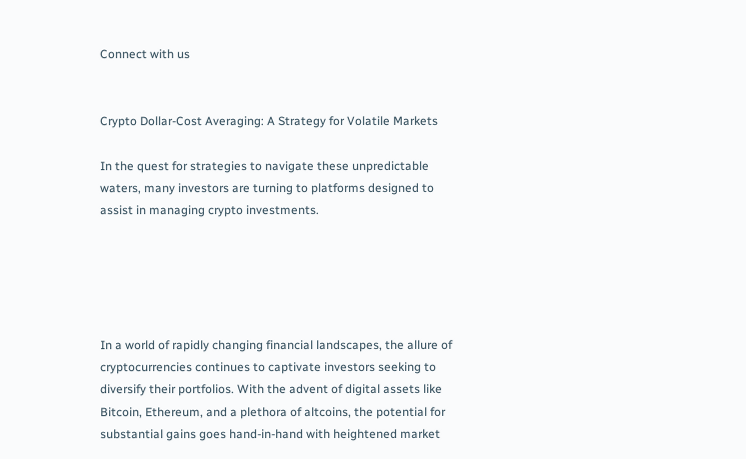Connect with us


Crypto Dollar-Cost Averaging: A Strategy for Volatile Markets

In the quest for strategies to navigate these unpredictable waters, many investors are turning to platforms designed to assist in managing crypto investments.





In a world of rapidly changing financial landscapes, the allure of cryptocurrencies continues to captivate investors seeking to diversify their portfolios. With the advent of digital assets like Bitcoin, Ethereum, and a plethora of altcoins, the potential for substantial gains goes hand-in-hand with heightened market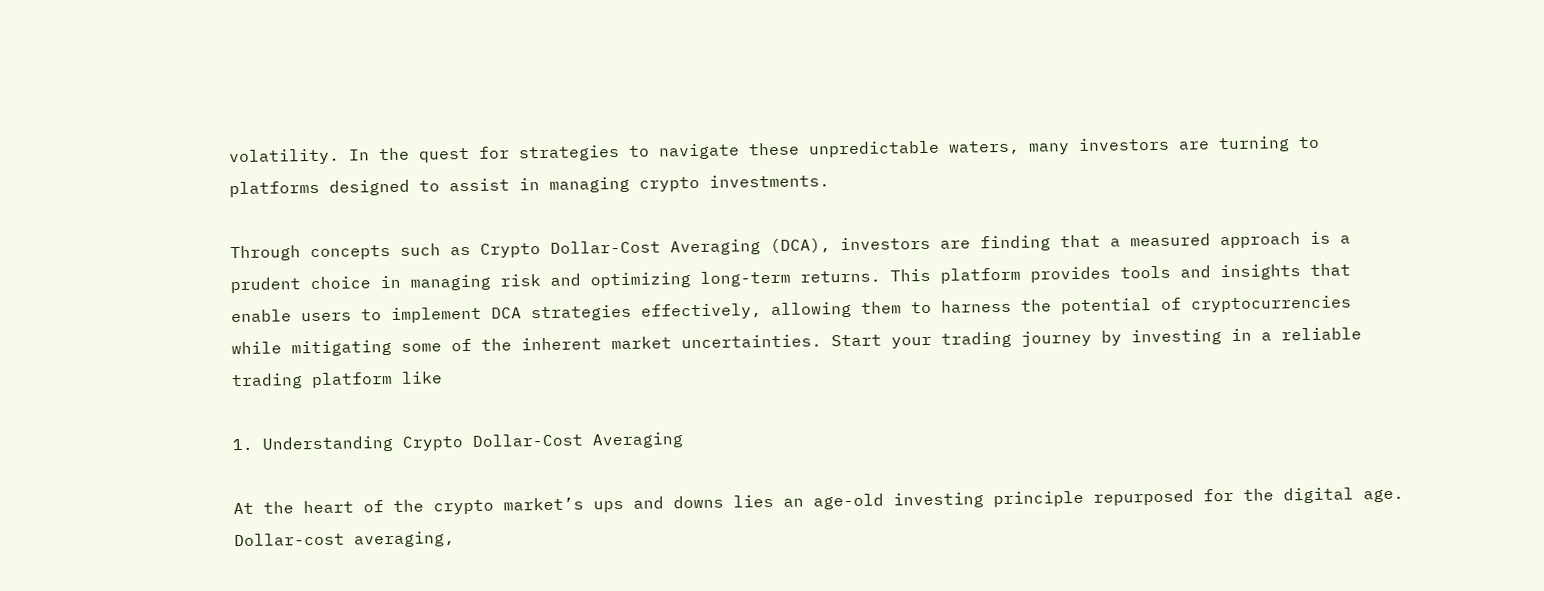volatility. In the quest for strategies to navigate these unpredictable waters, many investors are turning to platforms designed to assist in managing crypto investments.

Through concepts such as Crypto Dollar-Cost Averaging (DCA), investors are finding that a measured approach is a prudent choice in managing risk and optimizing long-term returns. This platform provides tools and insights that enable users to implement DCA strategies effectively, allowing them to harness the potential of cryptocurrencies while mitigating some of the inherent market uncertainties. Start your trading journey by investing in a reliable trading platform like

1. Understanding Crypto Dollar-Cost Averaging

At the heart of the crypto market’s ups and downs lies an age-old investing principle repurposed for the digital age. Dollar-cost averaging,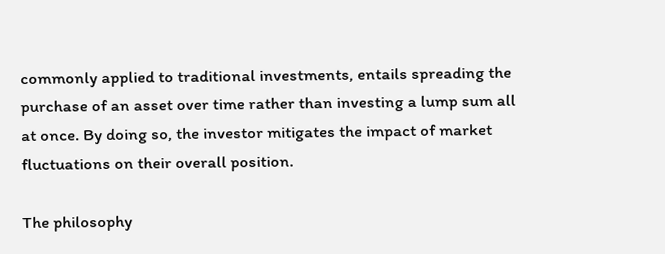commonly applied to traditional investments, entails spreading the purchase of an asset over time rather than investing a lump sum all at once. By doing so, the investor mitigates the impact of market fluctuations on their overall position.

The philosophy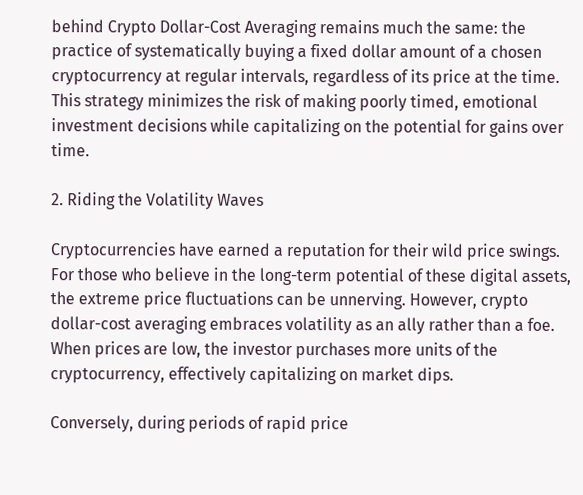behind Crypto Dollar-Cost Averaging remains much the same: the practice of systematically buying a fixed dollar amount of a chosen cryptocurrency at regular intervals, regardless of its price at the time. This strategy minimizes the risk of making poorly timed, emotional investment decisions while capitalizing on the potential for gains over time.

2. Riding the Volatility Waves

Cryptocurrencies have earned a reputation for their wild price swings. For those who believe in the long-term potential of these digital assets, the extreme price fluctuations can be unnerving. However, crypto dollar-cost averaging embraces volatility as an ally rather than a foe. When prices are low, the investor purchases more units of the cryptocurrency, effectively capitalizing on market dips.

Conversely, during periods of rapid price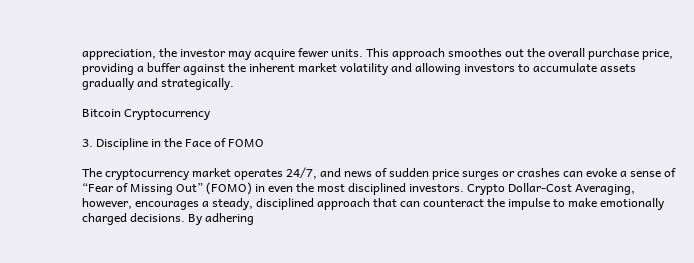appreciation, the investor may acquire fewer units. This approach smoothes out the overall purchase price, providing a buffer against the inherent market volatility and allowing investors to accumulate assets gradually and strategically.

Bitcoin Cryptocurrency

3. Discipline in the Face of FOMO

The cryptocurrency market operates 24/7, and news of sudden price surges or crashes can evoke a sense of “Fear of Missing Out” (FOMO) in even the most disciplined investors. Crypto Dollar-Cost Averaging, however, encourages a steady, disciplined approach that can counteract the impulse to make emotionally charged decisions. By adhering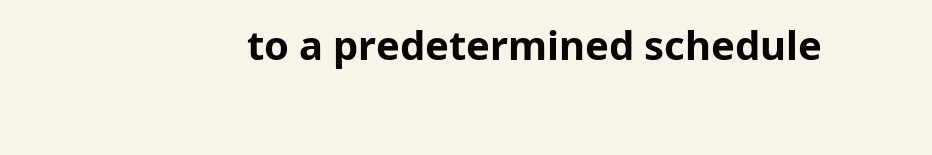to a predetermined schedule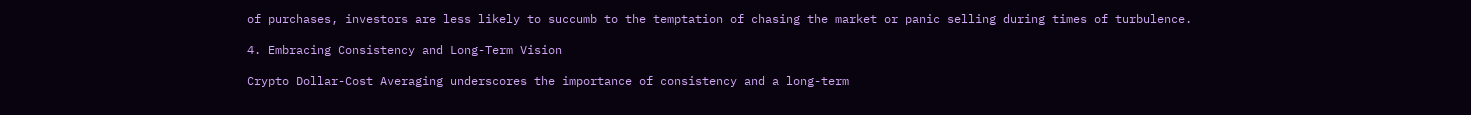of purchases, investors are less likely to succumb to the temptation of chasing the market or panic selling during times of turbulence.

4. Embracing Consistency and Long-Term Vision

Crypto Dollar-Cost Averaging underscores the importance of consistency and a long-term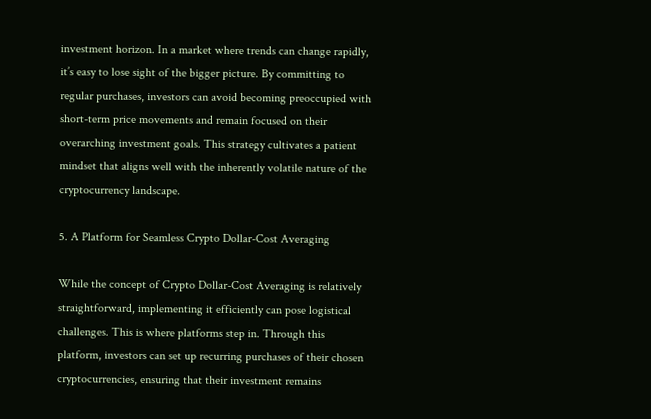investment horizon. In a market where trends can change rapidly, it’s easy to lose sight of the bigger picture. By committing to regular purchases, investors can avoid becoming preoccupied with short-term price movements and remain focused on their overarching investment goals. This strategy cultivates a patient mindset that aligns well with the inherently volatile nature of the cryptocurrency landscape.

5. A Platform for Seamless Crypto Dollar-Cost Averaging

While the concept of Crypto Dollar-Cost Averaging is relatively straightforward, implementing it efficiently can pose logistical challenges. This is where platforms step in. Through this platform, investors can set up recurring purchases of their chosen cryptocurrencies, ensuring that their investment remains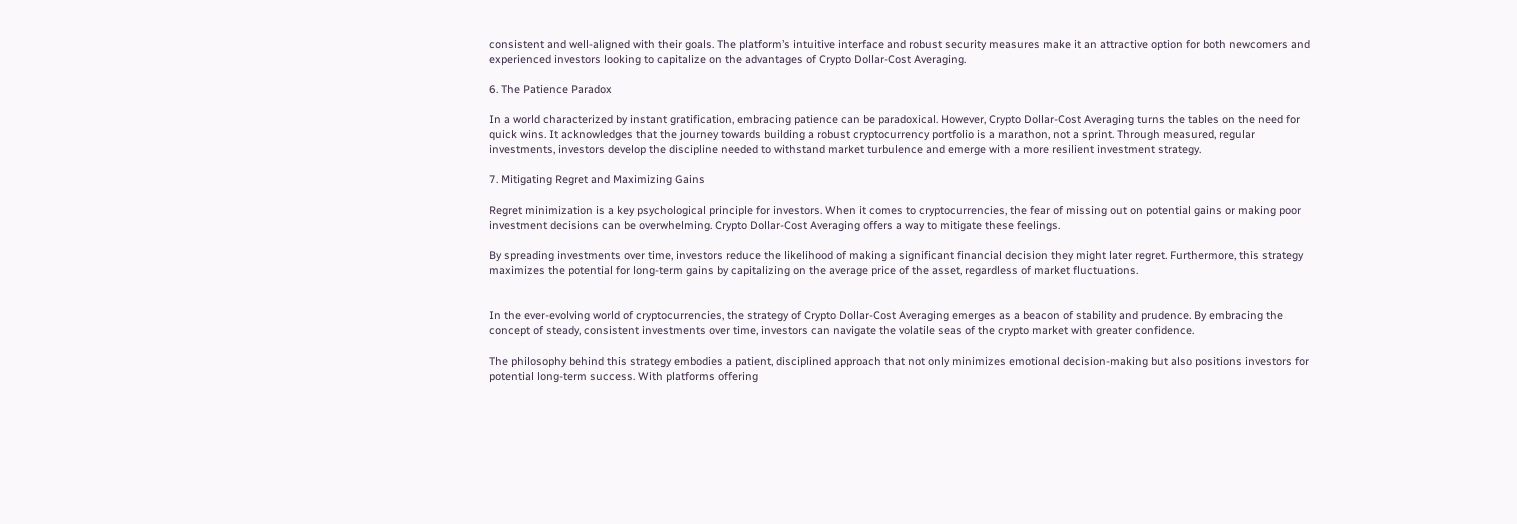consistent and well-aligned with their goals. The platform’s intuitive interface and robust security measures make it an attractive option for both newcomers and experienced investors looking to capitalize on the advantages of Crypto Dollar-Cost Averaging.

6. The Patience Paradox

In a world characterized by instant gratification, embracing patience can be paradoxical. However, Crypto Dollar-Cost Averaging turns the tables on the need for quick wins. It acknowledges that the journey towards building a robust cryptocurrency portfolio is a marathon, not a sprint. Through measured, regular investments, investors develop the discipline needed to withstand market turbulence and emerge with a more resilient investment strategy.

7. Mitigating Regret and Maximizing Gains

Regret minimization is a key psychological principle for investors. When it comes to cryptocurrencies, the fear of missing out on potential gains or making poor investment decisions can be overwhelming. Crypto Dollar-Cost Averaging offers a way to mitigate these feelings.

By spreading investments over time, investors reduce the likelihood of making a significant financial decision they might later regret. Furthermore, this strategy maximizes the potential for long-term gains by capitalizing on the average price of the asset, regardless of market fluctuations.


In the ever-evolving world of cryptocurrencies, the strategy of Crypto Dollar-Cost Averaging emerges as a beacon of stability and prudence. By embracing the concept of steady, consistent investments over time, investors can navigate the volatile seas of the crypto market with greater confidence.

The philosophy behind this strategy embodies a patient, disciplined approach that not only minimizes emotional decision-making but also positions investors for potential long-term success. With platforms offering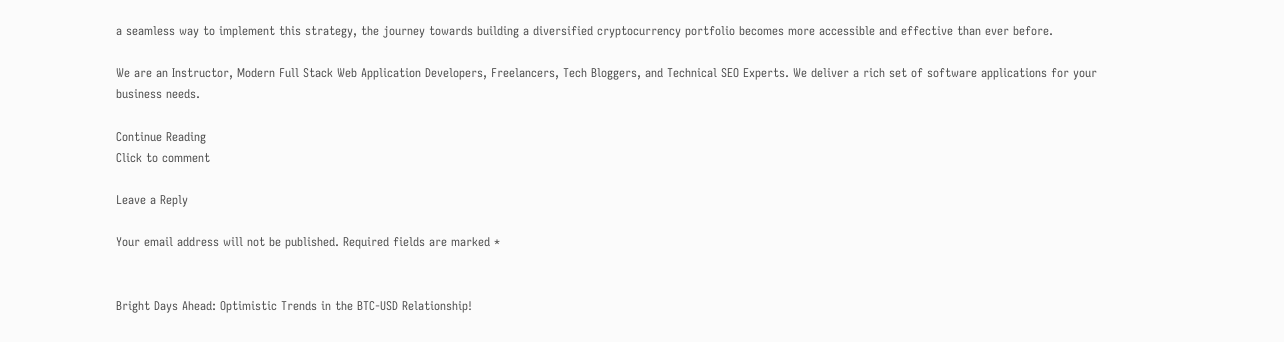a seamless way to implement this strategy, the journey towards building a diversified cryptocurrency portfolio becomes more accessible and effective than ever before.

We are an Instructor, Modern Full Stack Web Application Developers, Freelancers, Tech Bloggers, and Technical SEO Experts. We deliver a rich set of software applications for your business needs.

Continue Reading
Click to comment

Leave a Reply

Your email address will not be published. Required fields are marked *


Bright Days Ahead: Optimistic Trends in the BTC-USD Relationship!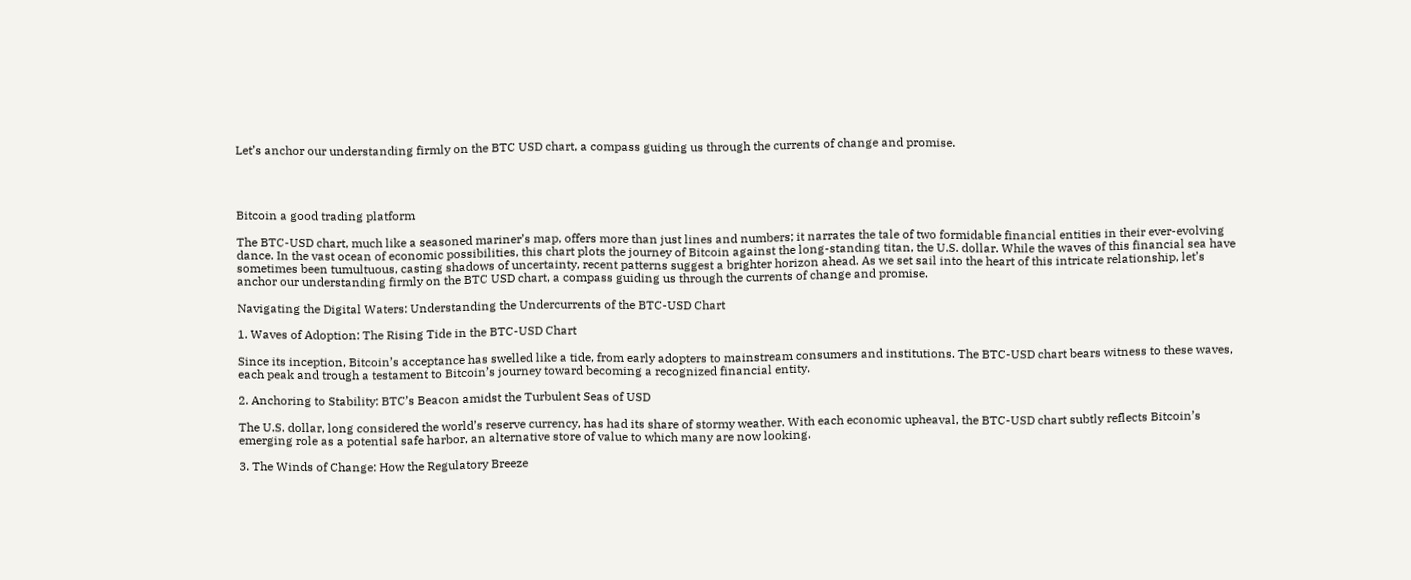Let’s anchor our understanding firmly on the BTC USD chart, a compass guiding us through the currents of change and promise.




Bitcoin a good trading platform

The BTC-USD chart, much like a seasoned mariner’s map, offers more than just lines and numbers; it narrates the tale of two formidable financial entities in their ever-evolving dance. In the vast ocean of economic possibilities, this chart plots the journey of Bitcoin against the long-standing titan, the U.S. dollar. While the waves of this financial sea have sometimes been tumultuous, casting shadows of uncertainty, recent patterns suggest a brighter horizon ahead. As we set sail into the heart of this intricate relationship, let’s anchor our understanding firmly on the BTC USD chart, a compass guiding us through the currents of change and promise.

Navigating the Digital Waters: Understanding the Undercurrents of the BTC-USD Chart

1. Waves of Adoption: The Rising Tide in the BTC-USD Chart

Since its inception, Bitcoin’s acceptance has swelled like a tide, from early adopters to mainstream consumers and institutions. The BTC-USD chart bears witness to these waves, each peak and trough a testament to Bitcoin’s journey toward becoming a recognized financial entity.

2. Anchoring to Stability: BTC’s Beacon amidst the Turbulent Seas of USD

The U.S. dollar, long considered the world’s reserve currency, has had its share of stormy weather. With each economic upheaval, the BTC-USD chart subtly reflects Bitcoin’s emerging role as a potential safe harbor, an alternative store of value to which many are now looking.

3. The Winds of Change: How the Regulatory Breeze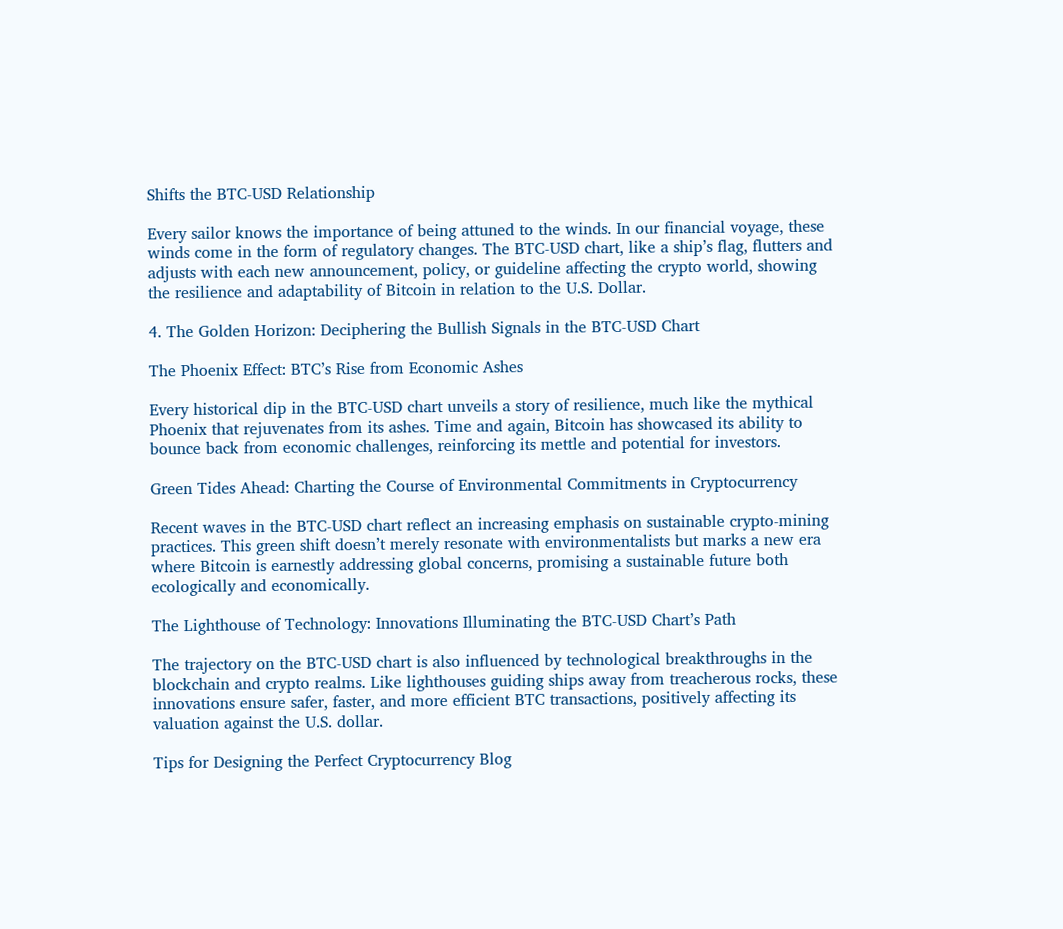Shifts the BTC-USD Relationship

Every sailor knows the importance of being attuned to the winds. In our financial voyage, these winds come in the form of regulatory changes. The BTC-USD chart, like a ship’s flag, flutters and adjusts with each new announcement, policy, or guideline affecting the crypto world, showing the resilience and adaptability of Bitcoin in relation to the U.S. Dollar.

4. The Golden Horizon: Deciphering the Bullish Signals in the BTC-USD Chart

The Phoenix Effect: BTC’s Rise from Economic Ashes

Every historical dip in the BTC-USD chart unveils a story of resilience, much like the mythical Phoenix that rejuvenates from its ashes. Time and again, Bitcoin has showcased its ability to bounce back from economic challenges, reinforcing its mettle and potential for investors.

Green Tides Ahead: Charting the Course of Environmental Commitments in Cryptocurrency

Recent waves in the BTC-USD chart reflect an increasing emphasis on sustainable crypto-mining practices. This green shift doesn’t merely resonate with environmentalists but marks a new era where Bitcoin is earnestly addressing global concerns, promising a sustainable future both ecologically and economically.

The Lighthouse of Technology: Innovations Illuminating the BTC-USD Chart’s Path

The trajectory on the BTC-USD chart is also influenced by technological breakthroughs in the blockchain and crypto realms. Like lighthouses guiding ships away from treacherous rocks, these innovations ensure safer, faster, and more efficient BTC transactions, positively affecting its valuation against the U.S. dollar.

Tips for Designing the Perfect Cryptocurrency Blog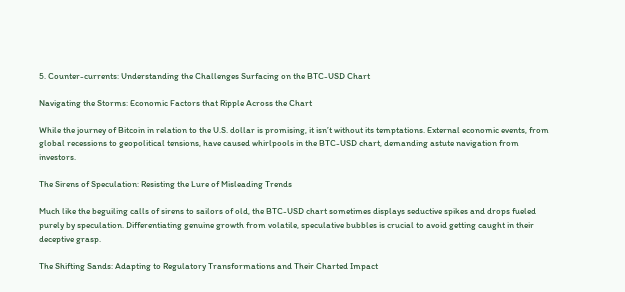5. Counter-currents: Understanding the Challenges Surfacing on the BTC-USD Chart

Navigating the Storms: Economic Factors that Ripple Across the Chart

While the journey of Bitcoin in relation to the U.S. dollar is promising, it isn’t without its temptations. External economic events, from global recessions to geopolitical tensions, have caused whirlpools in the BTC-USD chart, demanding astute navigation from investors.

The Sirens of Speculation: Resisting the Lure of Misleading Trends

Much like the beguiling calls of sirens to sailors of old, the BTC-USD chart sometimes displays seductive spikes and drops fueled purely by speculation. Differentiating genuine growth from volatile, speculative bubbles is crucial to avoid getting caught in their deceptive grasp.

The Shifting Sands: Adapting to Regulatory Transformations and Their Charted Impact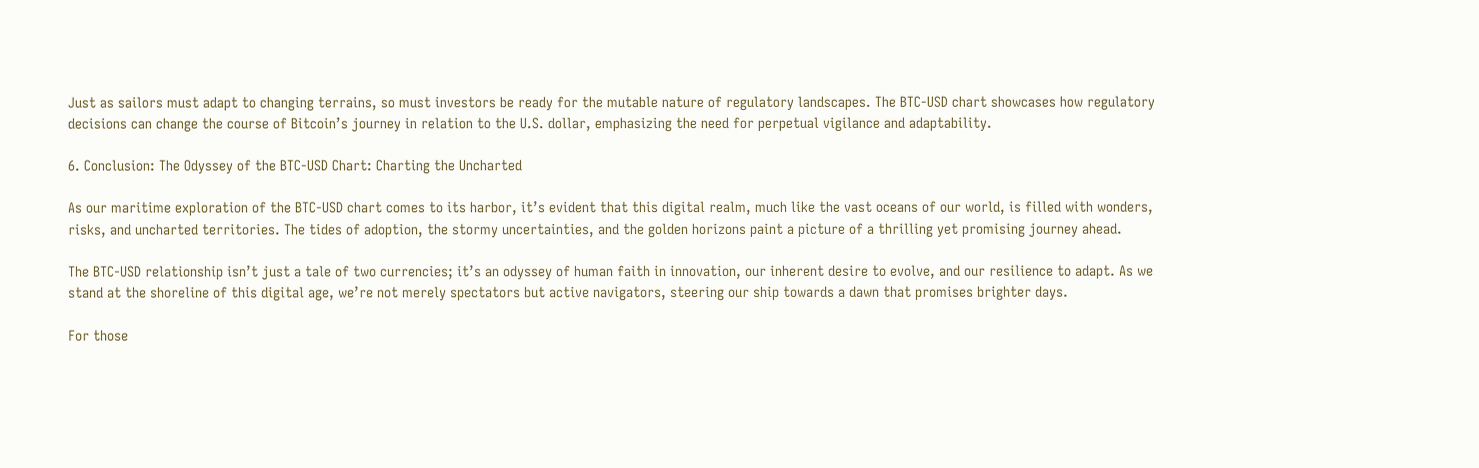Just as sailors must adapt to changing terrains, so must investors be ready for the mutable nature of regulatory landscapes. The BTC-USD chart showcases how regulatory decisions can change the course of Bitcoin’s journey in relation to the U.S. dollar, emphasizing the need for perpetual vigilance and adaptability.

6. Conclusion: The Odyssey of the BTC-USD Chart: Charting the Uncharted

As our maritime exploration of the BTC-USD chart comes to its harbor, it’s evident that this digital realm, much like the vast oceans of our world, is filled with wonders, risks, and uncharted territories. The tides of adoption, the stormy uncertainties, and the golden horizons paint a picture of a thrilling yet promising journey ahead.

The BTC-USD relationship isn’t just a tale of two currencies; it’s an odyssey of human faith in innovation, our inherent desire to evolve, and our resilience to adapt. As we stand at the shoreline of this digital age, we’re not merely spectators but active navigators, steering our ship towards a dawn that promises brighter days.

For those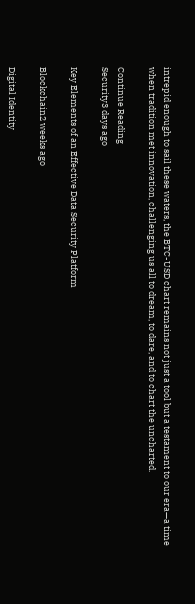intrepid enough to sail these waters, the BTC-USD chart remains not just a tool but a testament to our era—a time when tradition met innovation, challenging us all to dream, to dare, and to chart the uncharted.

Continue Reading
Security3 days ago

Key Elements of an Effective Data Security Platform

Blockchain2 weeks ago

Digital Identity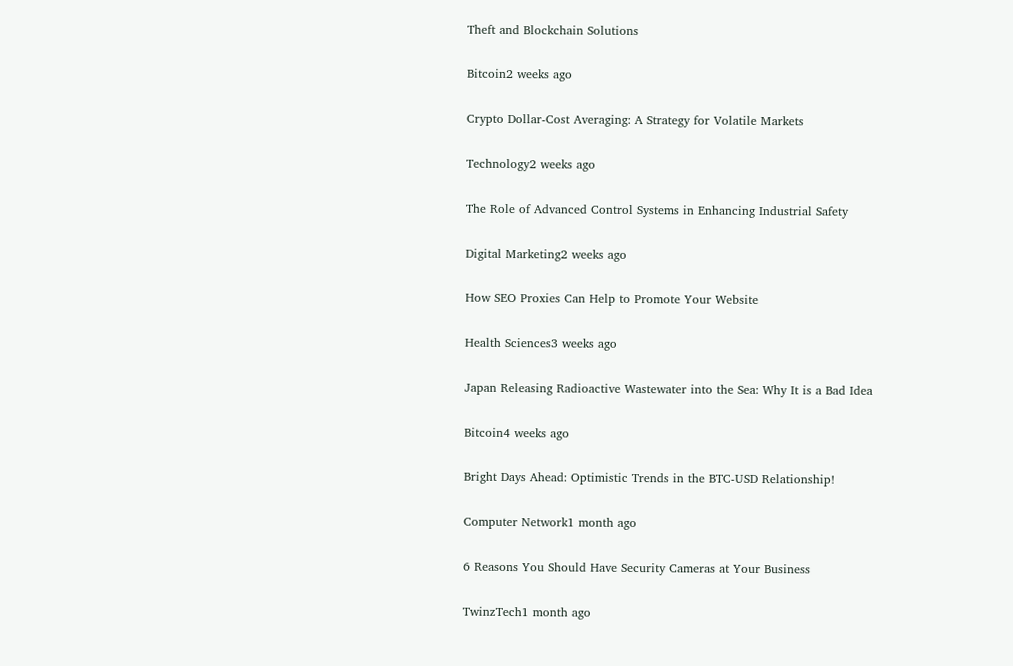Theft and Blockchain Solutions

Bitcoin2 weeks ago

Crypto Dollar-Cost Averaging: A Strategy for Volatile Markets

Technology2 weeks ago

The Role of Advanced Control Systems in Enhancing Industrial Safety

Digital Marketing2 weeks ago

How SEO Proxies Can Help to Promote Your Website

Health Sciences3 weeks ago

Japan Releasing Radioactive Wastewater into the Sea: Why It is a Bad Idea

Bitcoin4 weeks ago

Bright Days Ahead: Optimistic Trends in the BTC-USD Relationship!

Computer Network1 month ago

6 Reasons You Should Have Security Cameras at Your Business

TwinzTech1 month ago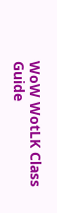WoW WotLK Class Guide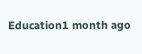Education1 month ago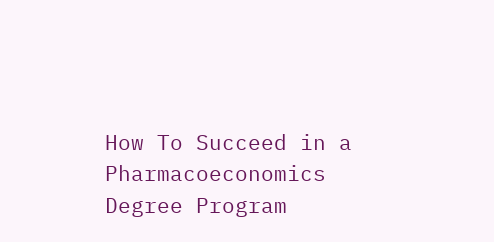How To Succeed in a Pharmacoeconomics Degree Program